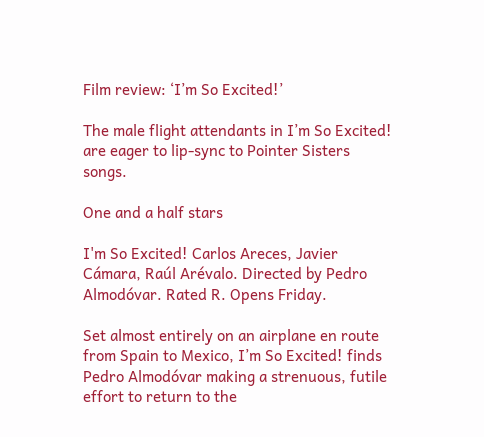Film review: ‘I’m So Excited!’

The male flight attendants in I’m So Excited! are eager to lip-sync to Pointer Sisters songs.

One and a half stars

I'm So Excited! Carlos Areces, Javier Cámara, Raúl Arévalo. Directed by Pedro Almodóvar. Rated R. Opens Friday.

Set almost entirely on an airplane en route from Spain to Mexico, I’m So Excited! finds Pedro Almodóvar making a strenuous, futile effort to return to the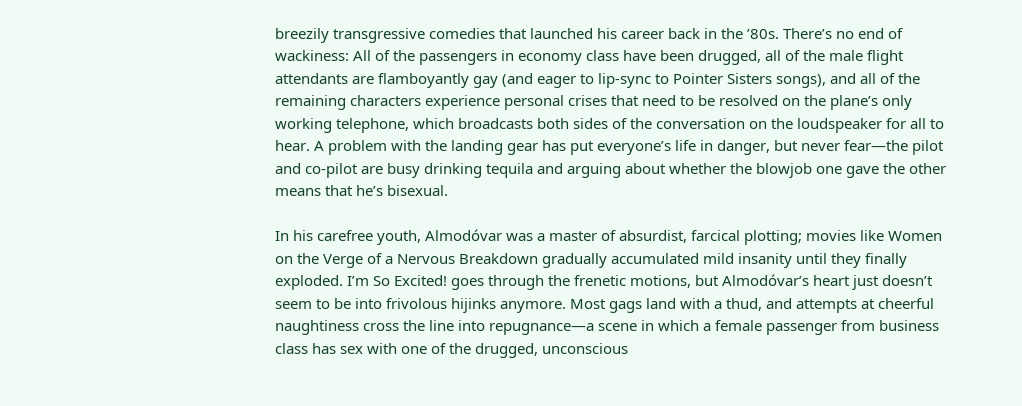breezily transgressive comedies that launched his career back in the ’80s. There’s no end of wackiness: All of the passengers in economy class have been drugged, all of the male flight attendants are flamboyantly gay (and eager to lip-sync to Pointer Sisters songs), and all of the remaining characters experience personal crises that need to be resolved on the plane’s only working telephone, which broadcasts both sides of the conversation on the loudspeaker for all to hear. A problem with the landing gear has put everyone’s life in danger, but never fear—the pilot and co-pilot are busy drinking tequila and arguing about whether the blowjob one gave the other means that he’s bisexual.

In his carefree youth, Almodóvar was a master of absurdist, farcical plotting; movies like Women on the Verge of a Nervous Breakdown gradually accumulated mild insanity until they finally exploded. I’m So Excited! goes through the frenetic motions, but Almodóvar’s heart just doesn’t seem to be into frivolous hijinks anymore. Most gags land with a thud, and attempts at cheerful naughtiness cross the line into repugnance—a scene in which a female passenger from business class has sex with one of the drugged, unconscious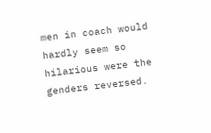men in coach would hardly seem so hilarious were the genders reversed.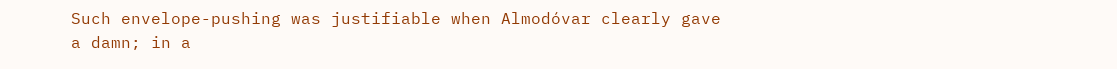Such envelope-pushing was justifiable when Almodóvar clearly gave a damn; in a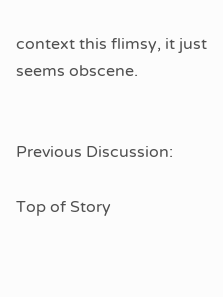context this flimsy, it just seems obscene.


Previous Discussion:

Top of Story